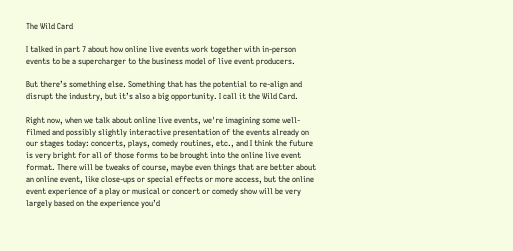The Wild Card

I talked in part 7 about how online live events work together with in-person events to be a supercharger to the business model of live event producers.

But there’s something else. Something that has the potential to re-align and disrupt the industry, but it’s also a big opportunity. I call it the Wild Card.

Right now, when we talk about online live events, we're imagining some well-filmed and possibly slightly interactive presentation of the events already on our stages today: concerts, plays, comedy routines, etc., and I think the future is very bright for all of those forms to be brought into the online live event format. There will be tweaks of course, maybe even things that are better about an online event, like close-ups or special effects or more access, but the online event experience of a play or musical or concert or comedy show will be very largely based on the experience you’d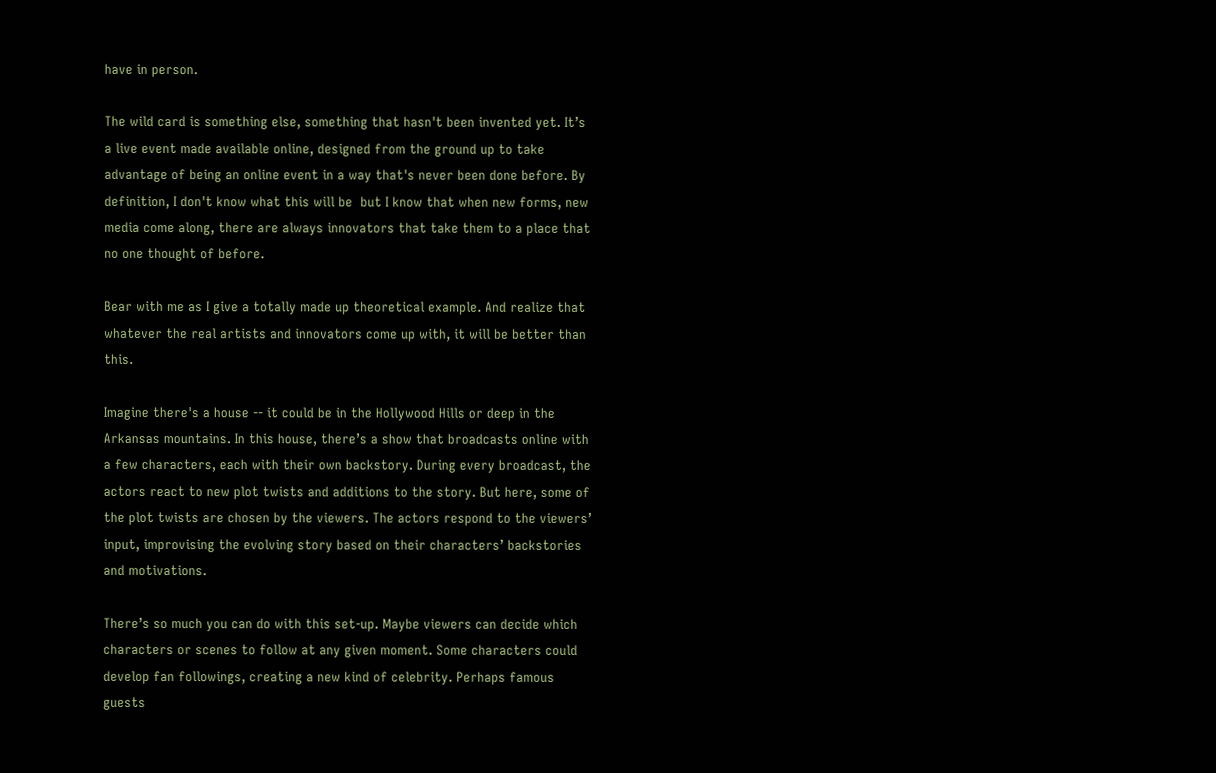have in person.

The wild card is something else, something that hasn't been invented yet. It’s a live event made available online, designed from the ground up to take advantage of being an online event in a way that's never been done before. By definition, I don't know what this will be  but I know that when new forms, new media come along, there are always innovators that take them to a place that no one thought of before.

Bear with me as I give a totally made up theoretical example. And realize that whatever the real artists and innovators come up with, it will be better than this.

Imagine there's a house -- it could be in the Hollywood Hills or deep in the Arkansas mountains. In this house, there’s a show that broadcasts online with a few characters, each with their own backstory. During every broadcast, the actors react to new plot twists and additions to the story. But here, some of the plot twists are chosen by the viewers. The actors respond to the viewers’ input, improvising the evolving story based on their characters’ backstories and motivations.

There’s so much you can do with this set-up. Maybe viewers can decide which characters or scenes to follow at any given moment. Some characters could develop fan followings, creating a new kind of celebrity. Perhaps famous guests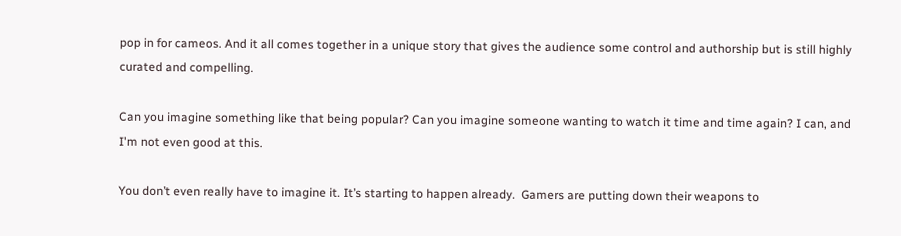pop in for cameos. And it all comes together in a unique story that gives the audience some control and authorship but is still highly curated and compelling.

Can you imagine something like that being popular? Can you imagine someone wanting to watch it time and time again? I can, and I'm not even good at this.

You don’t even really have to imagine it. It’s starting to happen already.  Gamers are putting down their weapons to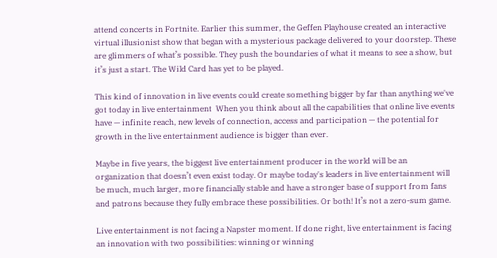attend concerts in Fortnite. Earlier this summer, the Geffen Playhouse created an interactive virtual illusionist show that began with a mysterious package delivered to your doorstep. These are glimmers of what’s possible. They push the boundaries of what it means to see a show, but it’s just a start. The Wild Card has yet to be played.

This kind of innovation in live events could create something bigger by far than anything we've got today in live entertainment  When you think about all the capabilities that online live events have — infinite reach, new levels of connection, access and participation — the potential for growth in the live entertainment audience is bigger than ever.

Maybe in five years, the biggest live entertainment producer in the world will be an organization that doesn’t even exist today. Or maybe today's leaders in live entertainment will be much, much larger, more financially stable and have a stronger base of support from fans and patrons because they fully embrace these possibilities. Or both! It’s not a zero-sum game.

Live entertainment is not facing a Napster moment. If done right, live entertainment is facing an innovation with two possibilities: winning or winning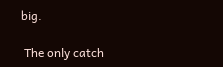big.

 The only catch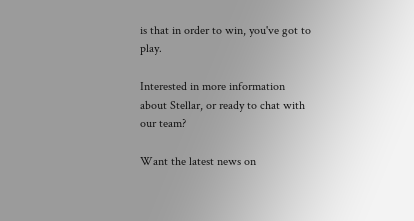is that in order to win, you've got to play.

Interested in more information about Stellar, or ready to chat with our team?

Want the latest news on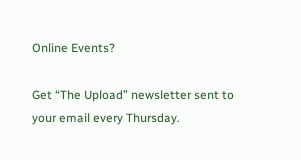Online Events?

Get “The Upload” newsletter sent to your email every Thursday.